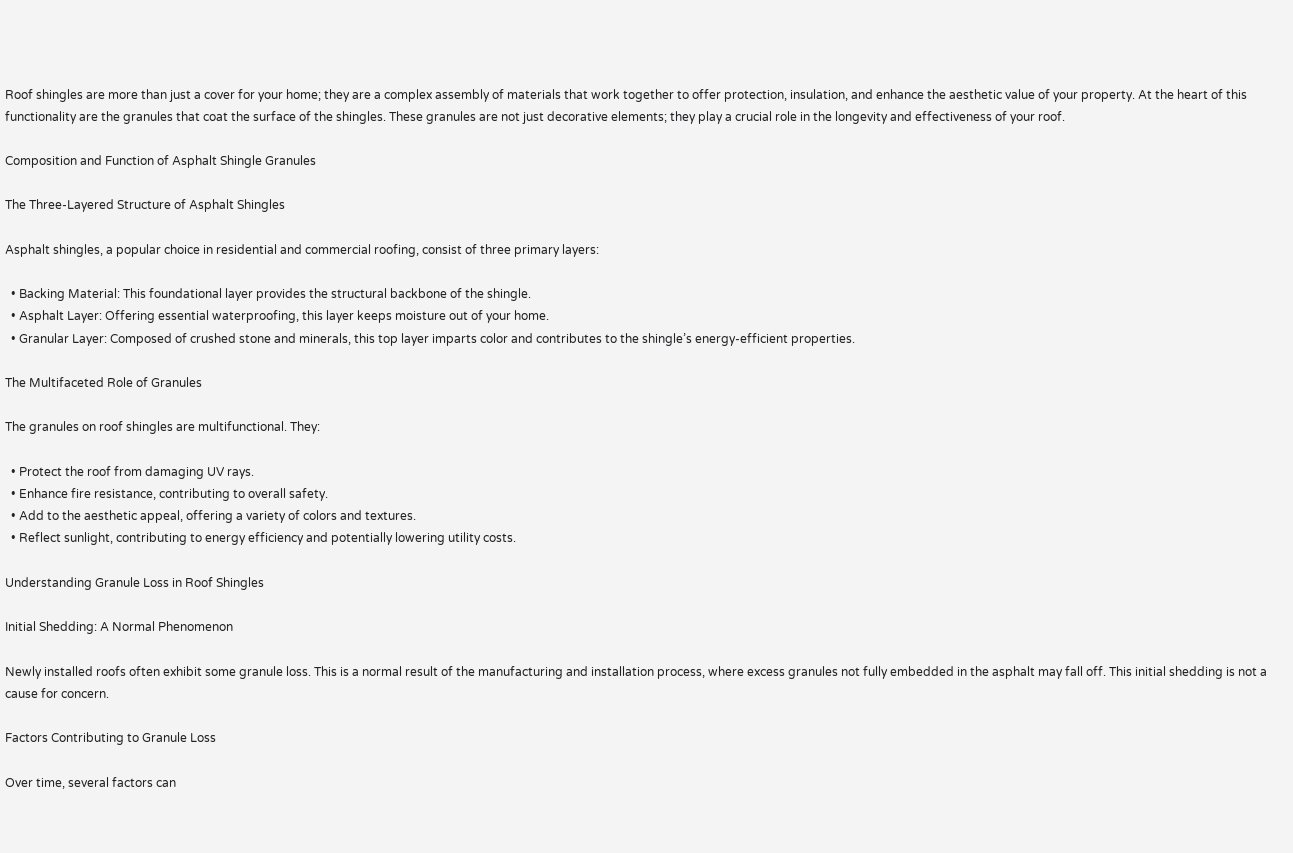Roof shingles are more than just a cover for your home; they are a complex assembly of materials that work together to offer protection, insulation, and enhance the aesthetic value of your property. At the heart of this functionality are the granules that coat the surface of the shingles. These granules are not just decorative elements; they play a crucial role in the longevity and effectiveness of your roof.

Composition and Function of Asphalt Shingle Granules

The Three-Layered Structure of Asphalt Shingles

Asphalt shingles, a popular choice in residential and commercial roofing, consist of three primary layers:

  • Backing Material: This foundational layer provides the structural backbone of the shingle.
  • Asphalt Layer: Offering essential waterproofing, this layer keeps moisture out of your home.
  • Granular Layer: Composed of crushed stone and minerals, this top layer imparts color and contributes to the shingle’s energy-efficient properties.

The Multifaceted Role of Granules

The granules on roof shingles are multifunctional. They:

  • Protect the roof from damaging UV rays.
  • Enhance fire resistance, contributing to overall safety.
  • Add to the aesthetic appeal, offering a variety of colors and textures.
  • Reflect sunlight, contributing to energy efficiency and potentially lowering utility costs.

Understanding Granule Loss in Roof Shingles

Initial Shedding: A Normal Phenomenon

Newly installed roofs often exhibit some granule loss. This is a normal result of the manufacturing and installation process, where excess granules not fully embedded in the asphalt may fall off. This initial shedding is not a cause for concern.

Factors Contributing to Granule Loss

Over time, several factors can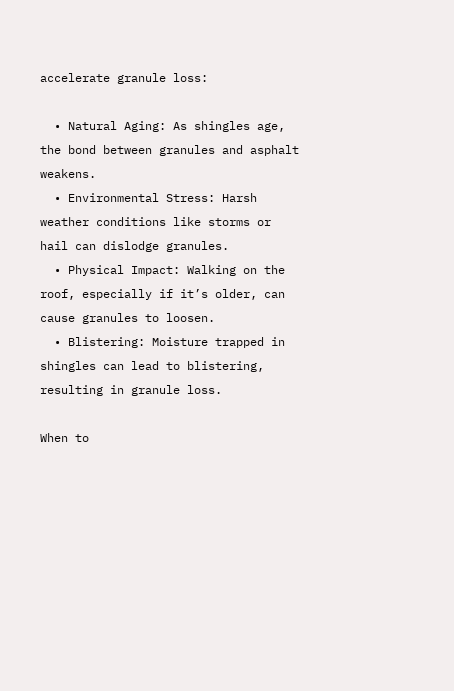accelerate granule loss:

  • Natural Aging: As shingles age, the bond between granules and asphalt weakens.
  • Environmental Stress: Harsh weather conditions like storms or hail can dislodge granules.
  • Physical Impact: Walking on the roof, especially if it’s older, can cause granules to loosen.
  • Blistering: Moisture trapped in shingles can lead to blistering, resulting in granule loss.

When to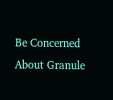Be Concerned About Granule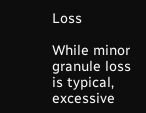Loss

While minor granule loss is typical, excessive